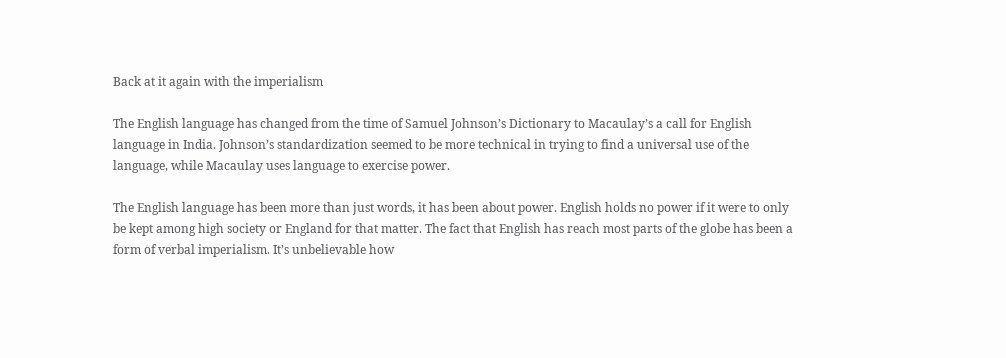Back at it again with the imperialism

The English language has changed from the time of Samuel Johnson’s Dictionary to Macaulay’s a call for English language in India. Johnson’s standardization seemed to be more technical in trying to find a universal use of the language, while Macaulay uses language to exercise power.

The English language has been more than just words, it has been about power. English holds no power if it were to only be kept among high society or England for that matter. The fact that English has reach most parts of the globe has been a form of verbal imperialism. It’s unbelievable how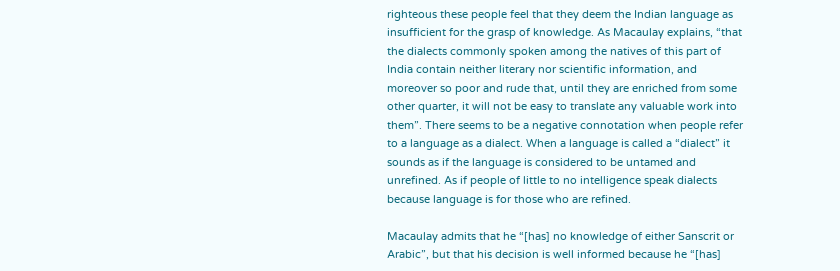righteous these people feel that they deem the Indian language as insufficient for the grasp of knowledge. As Macaulay explains, “that the dialects commonly spoken among the natives of this part of India contain neither literary nor scientific information, and moreover so poor and rude that, until they are enriched from some other quarter, it will not be easy to translate any valuable work into them”. There seems to be a negative connotation when people refer to a language as a dialect. When a language is called a “dialect” it sounds as if the language is considered to be untamed and unrefined. As if people of little to no intelligence speak dialects because language is for those who are refined.

Macaulay admits that he “[has] no knowledge of either Sanscrit or Arabic”, but that his decision is well informed because he “[has]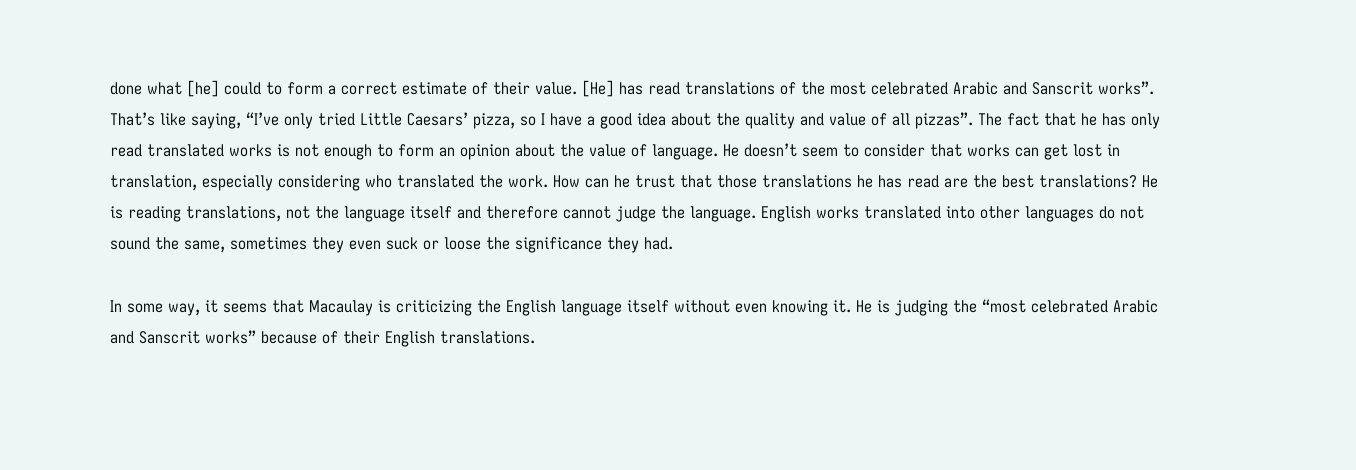done what [he] could to form a correct estimate of their value. [He] has read translations of the most celebrated Arabic and Sanscrit works”. That’s like saying, “I’ve only tried Little Caesars’ pizza, so I have a good idea about the quality and value of all pizzas”. The fact that he has only read translated works is not enough to form an opinion about the value of language. He doesn’t seem to consider that works can get lost in translation, especially considering who translated the work. How can he trust that those translations he has read are the best translations? He is reading translations, not the language itself and therefore cannot judge the language. English works translated into other languages do not sound the same, sometimes they even suck or loose the significance they had.

In some way, it seems that Macaulay is criticizing the English language itself without even knowing it. He is judging the “most celebrated Arabic and Sanscrit works” because of their English translations.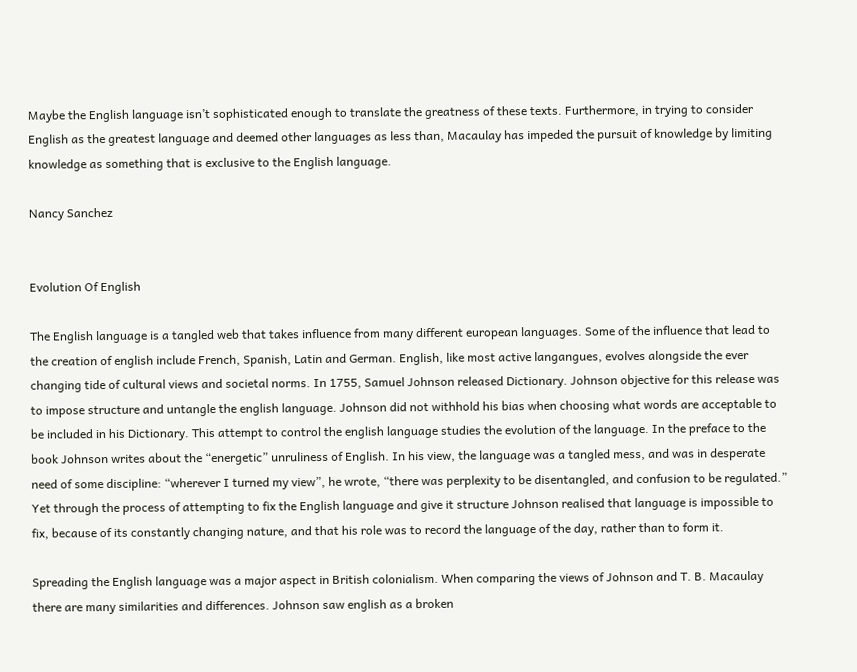Maybe the English language isn’t sophisticated enough to translate the greatness of these texts. Furthermore, in trying to consider English as the greatest language and deemed other languages as less than, Macaulay has impeded the pursuit of knowledge by limiting knowledge as something that is exclusive to the English language.

Nancy Sanchez


Evolution Of English

The English language is a tangled web that takes influence from many different european languages. Some of the influence that lead to the creation of english include French, Spanish, Latin and German. English, like most active langangues, evolves alongside the ever changing tide of cultural views and societal norms. In 1755, Samuel Johnson released Dictionary. Johnson objective for this release was to impose structure and untangle the english language. Johnson did not withhold his bias when choosing what words are acceptable to be included in his Dictionary. This attempt to control the english language studies the evolution of the language. In the preface to the book Johnson writes about the “energetic” unruliness of English. In his view, the language was a tangled mess, and was in desperate need of some discipline: “wherever I turned my view”, he wrote, “there was perplexity to be disentangled, and confusion to be regulated.” Yet through the process of attempting to fix the English language and give it structure Johnson realised that language is impossible to fix, because of its constantly changing nature, and that his role was to record the language of the day, rather than to form it.

Spreading the English language was a major aspect in British colonialism. When comparing the views of Johnson and T. B. Macaulay there are many similarities and differences. Johnson saw english as a broken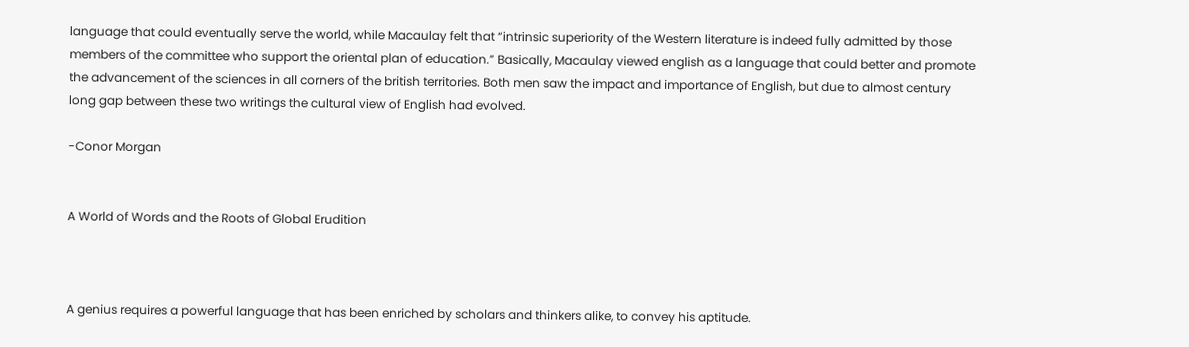language that could eventually serve the world, while Macaulay felt that “intrinsic superiority of the Western literature is indeed fully admitted by those members of the committee who support the oriental plan of education.” Basically, Macaulay viewed english as a language that could better and promote the advancement of the sciences in all corners of the british territories. Both men saw the impact and importance of English, but due to almost century long gap between these two writings the cultural view of English had evolved.

-Conor Morgan


A World of Words and the Roots of Global Erudition



A genius requires a powerful language that has been enriched by scholars and thinkers alike, to convey his aptitude.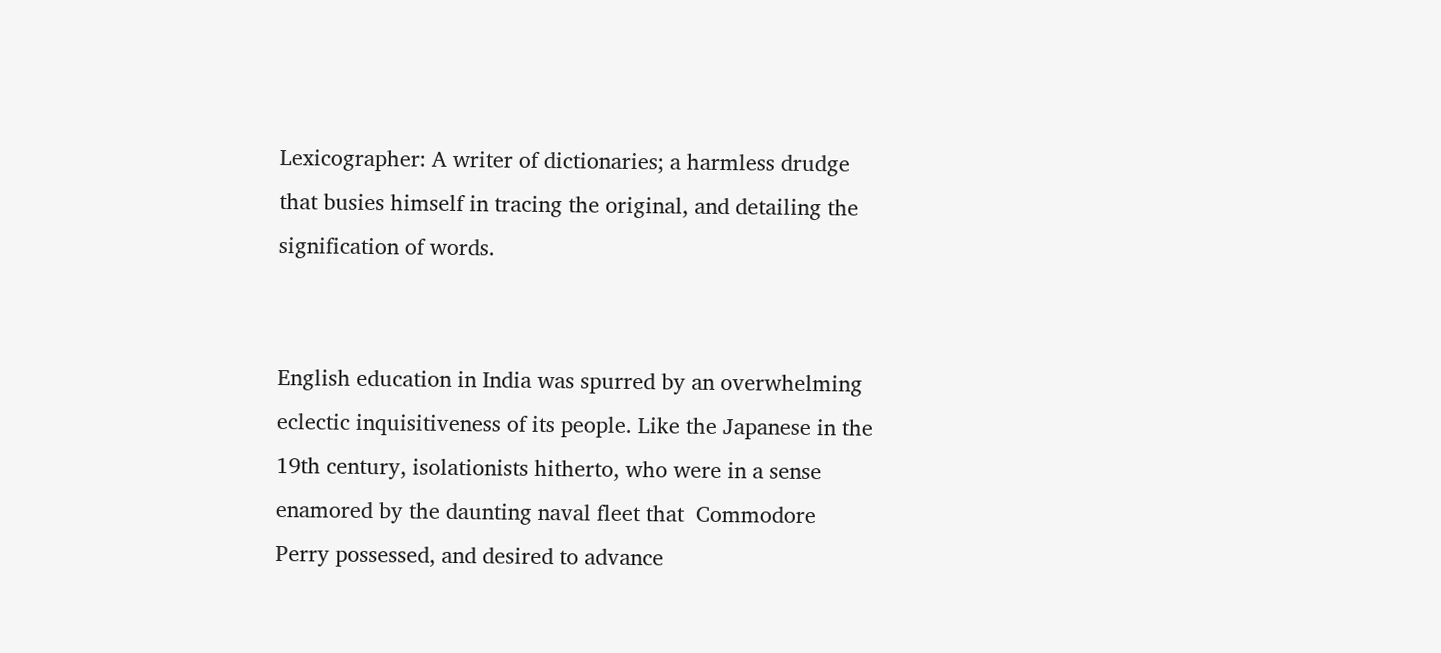Lexicographer: A writer of dictionaries; a harmless drudge that busies himself in tracing the original, and detailing the signification of words.


English education in India was spurred by an overwhelming eclectic inquisitiveness of its people. Like the Japanese in the 19th century, isolationists hitherto, who were in a sense enamored by the daunting naval fleet that  Commodore Perry possessed, and desired to advance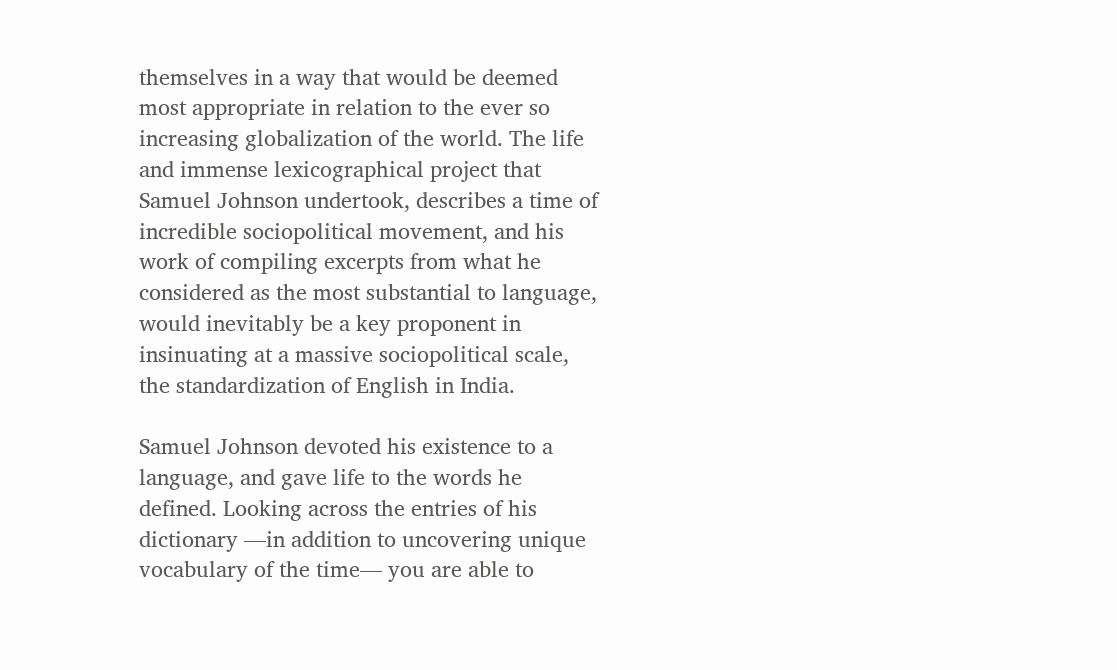themselves in a way that would be deemed most appropriate in relation to the ever so increasing globalization of the world. The life and immense lexicographical project that Samuel Johnson undertook, describes a time of incredible sociopolitical movement, and his work of compiling excerpts from what he considered as the most substantial to language, would inevitably be a key proponent in insinuating at a massive sociopolitical scale, the standardization of English in India.

Samuel Johnson devoted his existence to a language, and gave life to the words he defined. Looking across the entries of his dictionary —in addition to uncovering unique vocabulary of the time— you are able to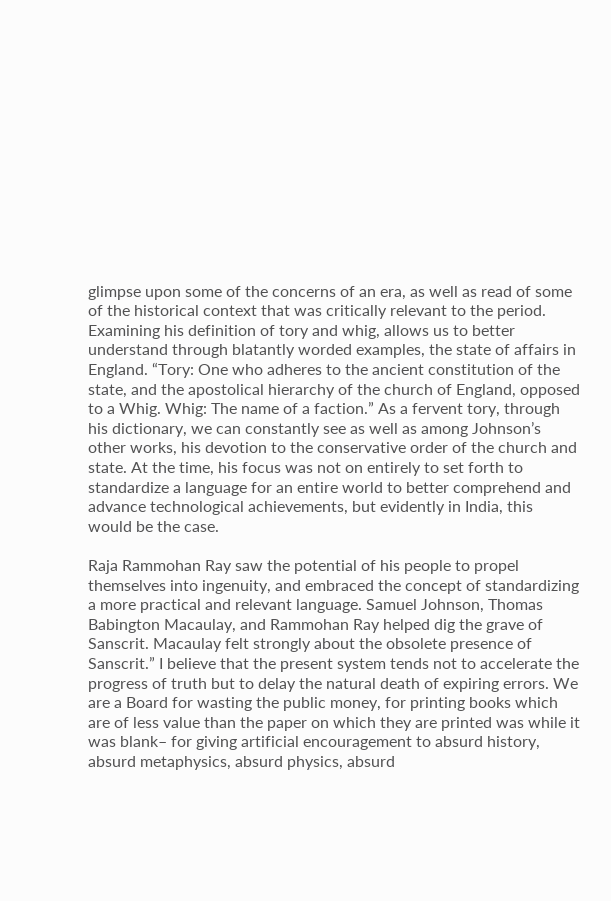glimpse upon some of the concerns of an era, as well as read of some of the historical context that was critically relevant to the period. Examining his definition of tory and whig, allows us to better understand through blatantly worded examples, the state of affairs in England. “Tory: One who adheres to the ancient constitution of the state, and the apostolical hierarchy of the church of England, opposed to a Whig. Whig: The name of a faction.” As a fervent tory, through his dictionary, we can constantly see as well as among Johnson’s other works, his devotion to the conservative order of the church and state. At the time, his focus was not on entirely to set forth to standardize a language for an entire world to better comprehend and advance technological achievements, but evidently in India, this would be the case.

Raja Rammohan Ray saw the potential of his people to propel themselves into ingenuity, and embraced the concept of standardizing a more practical and relevant language. Samuel Johnson, Thomas Babington Macaulay, and Rammohan Ray helped dig the grave of Sanscrit. Macaulay felt strongly about the obsolete presence of Sanscrit.” I believe that the present system tends not to accelerate the progress of truth but to delay the natural death of expiring errors. We are a Board for wasting the public money, for printing books which are of less value than the paper on which they are printed was while it was blank– for giving artificial encouragement to absurd history, absurd metaphysics, absurd physics, absurd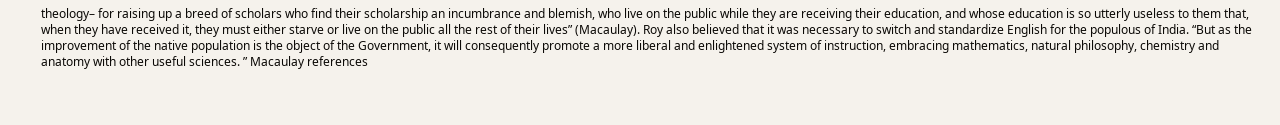theology– for raising up a breed of scholars who find their scholarship an incumbrance and blemish, who live on the public while they are receiving their education, and whose education is so utterly useless to them that, when they have received it, they must either starve or live on the public all the rest of their lives” (Macaulay). Roy also believed that it was necessary to switch and standardize English for the populous of India. “But as the improvement of the native population is the object of the Government, it will consequently promote a more liberal and enlightened system of instruction, embracing mathematics, natural philosophy, chemistry and anatomy with other useful sciences. ” Macaulay references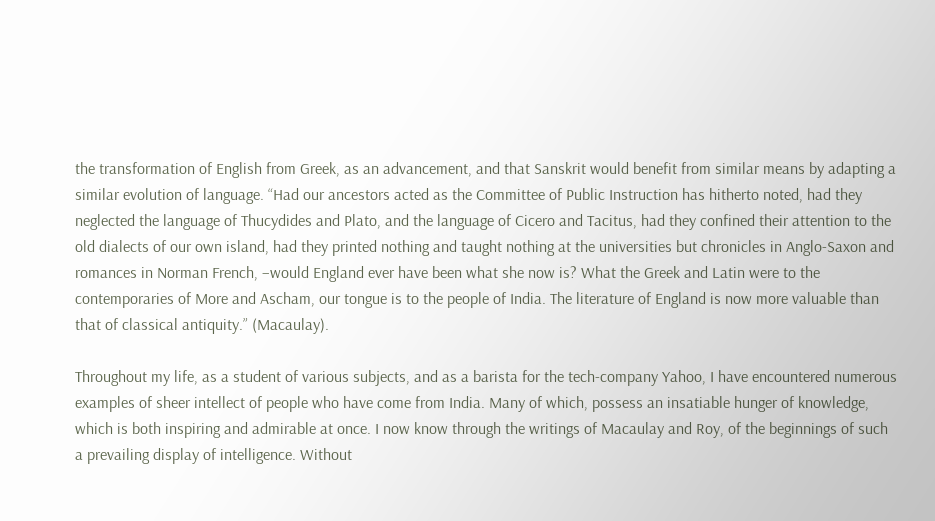the transformation of English from Greek, as an advancement, and that Sanskrit would benefit from similar means by adapting a similar evolution of language. “Had our ancestors acted as the Committee of Public Instruction has hitherto noted, had they neglected the language of Thucydides and Plato, and the language of Cicero and Tacitus, had they confined their attention to the old dialects of our own island, had they printed nothing and taught nothing at the universities but chronicles in Anglo-Saxon and romances in Norman French, –would England ever have been what she now is? What the Greek and Latin were to the contemporaries of More and Ascham, our tongue is to the people of India. The literature of England is now more valuable than that of classical antiquity.” (Macaulay).

Throughout my life, as a student of various subjects, and as a barista for the tech-company Yahoo, I have encountered numerous examples of sheer intellect of people who have come from India. Many of which, possess an insatiable hunger of knowledge, which is both inspiring and admirable at once. I now know through the writings of Macaulay and Roy, of the beginnings of such a prevailing display of intelligence. Without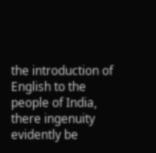the introduction of English to the people of India, there ingenuity evidently be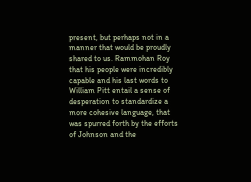present, but perhaps not in a manner that would be proudly shared to us. Rammohan Roy that his people were incredibly capable and his last words to William Pitt entail a sense of desperation to standardize a more cohesive language, that was spurred forth by the efforts of Johnson and the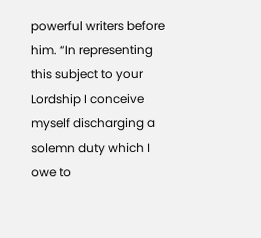powerful writers before him. “In representing this subject to your Lordship I conceive myself discharging a solemn duty which I owe to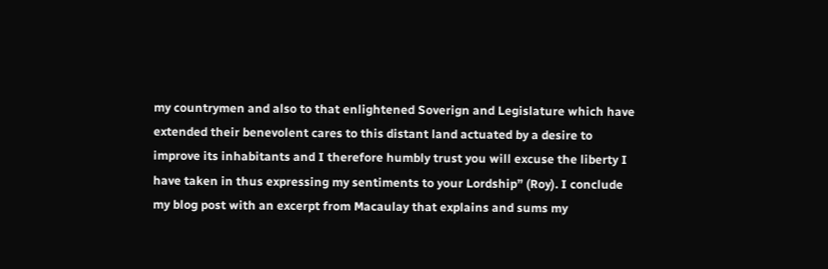my countrymen and also to that enlightened Soverign and Legislature which have extended their benevolent cares to this distant land actuated by a desire to improve its inhabitants and I therefore humbly trust you will excuse the liberty I have taken in thus expressing my sentiments to your Lordship” (Roy). I conclude my blog post with an excerpt from Macaulay that explains and sums my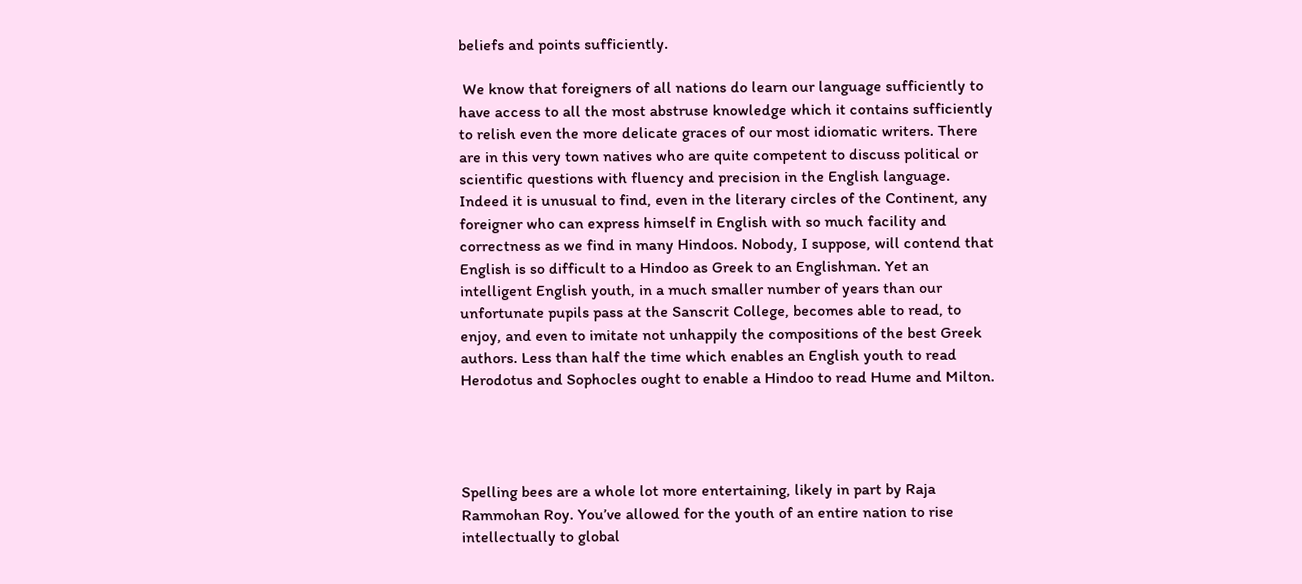beliefs and points sufficiently.

 We know that foreigners of all nations do learn our language sufficiently to have access to all the most abstruse knowledge which it contains sufficiently to relish even the more delicate graces of our most idiomatic writers. There are in this very town natives who are quite competent to discuss political or scientific questions with fluency and precision in the English language. Indeed it is unusual to find, even in the literary circles of the Continent, any foreigner who can express himself in English with so much facility and correctness as we find in many Hindoos. Nobody, I suppose, will contend that English is so difficult to a Hindoo as Greek to an Englishman. Yet an intelligent English youth, in a much smaller number of years than our unfortunate pupils pass at the Sanscrit College, becomes able to read, to enjoy, and even to imitate not unhappily the compositions of the best Greek authors. Less than half the time which enables an English youth to read Herodotus and Sophocles ought to enable a Hindoo to read Hume and Milton.




Spelling bees are a whole lot more entertaining, likely in part by Raja Rammohan Roy. You’ve allowed for the youth of an entire nation to rise intellectually to global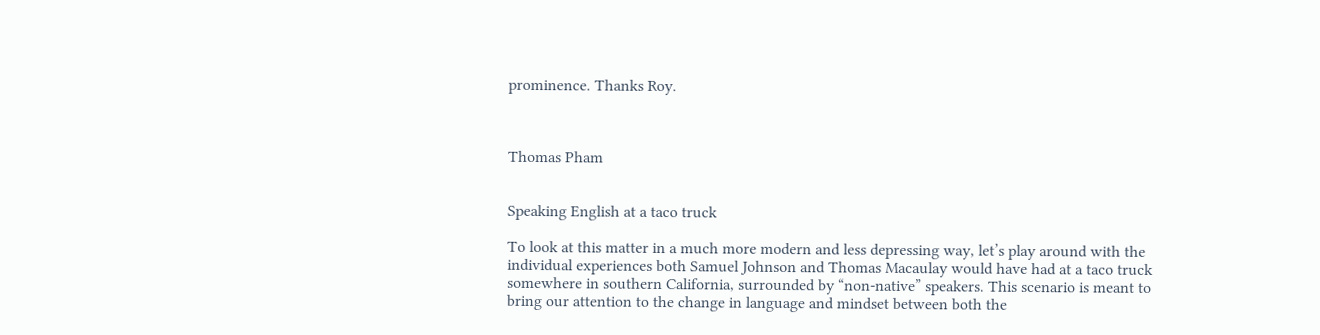prominence. Thanks Roy.



Thomas Pham


Speaking English at a taco truck

To look at this matter in a much more modern and less depressing way, let’s play around with the individual experiences both Samuel Johnson and Thomas Macaulay would have had at a taco truck somewhere in southern California, surrounded by “non-native” speakers. This scenario is meant to bring our attention to the change in language and mindset between both the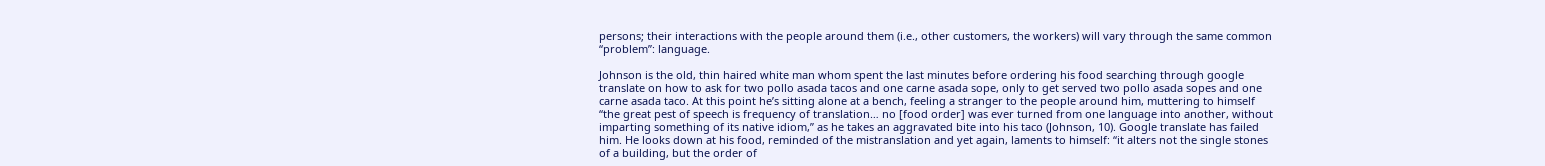persons; their interactions with the people around them (i.e., other customers, the workers) will vary through the same common “problem”: language.

Johnson is the old, thin haired white man whom spent the last minutes before ordering his food searching through google translate on how to ask for two pollo asada tacos and one carne asada sope, only to get served two pollo asada sopes and one carne asada taco. At this point he’s sitting alone at a bench, feeling a stranger to the people around him, muttering to himself “the great pest of speech is frequency of translation… no [food order] was ever turned from one language into another, without imparting something of its native idiom,” as he takes an aggravated bite into his taco (Johnson, 10). Google translate has failed him. He looks down at his food, reminded of the mistranslation and yet again, laments to himself: “it alters not the single stones of a building, but the order of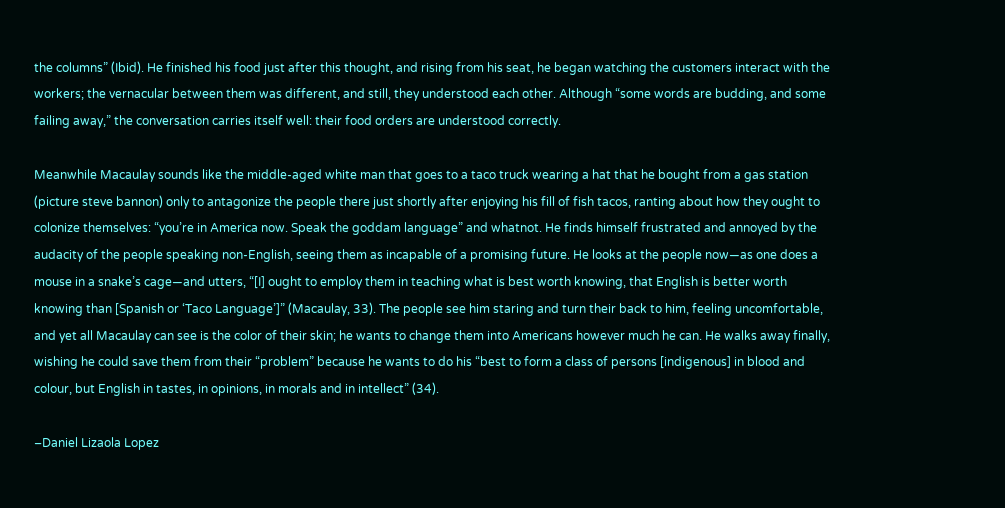the columns” (Ibid). He finished his food just after this thought, and rising from his seat, he began watching the customers interact with the workers; the vernacular between them was different, and still, they understood each other. Although “some words are budding, and some failing away,” the conversation carries itself well: their food orders are understood correctly.

Meanwhile Macaulay sounds like the middle-aged white man that goes to a taco truck wearing a hat that he bought from a gas station (picture steve bannon) only to antagonize the people there just shortly after enjoying his fill of fish tacos, ranting about how they ought to colonize themselves: “you’re in America now. Speak the goddam language” and whatnot. He finds himself frustrated and annoyed by the audacity of the people speaking non-English, seeing them as incapable of a promising future. He looks at the people now—as one does a mouse in a snake’s cage—and utters, “[I] ought to employ them in teaching what is best worth knowing, that English is better worth knowing than [Spanish or ‘Taco Language’]” (Macaulay, 33). The people see him staring and turn their back to him, feeling uncomfortable, and yet all Macaulay can see is the color of their skin; he wants to change them into Americans however much he can. He walks away finally, wishing he could save them from their “problem” because he wants to do his “best to form a class of persons [indigenous] in blood and colour, but English in tastes, in opinions, in morals and in intellect” (34).

–Daniel Lizaola Lopez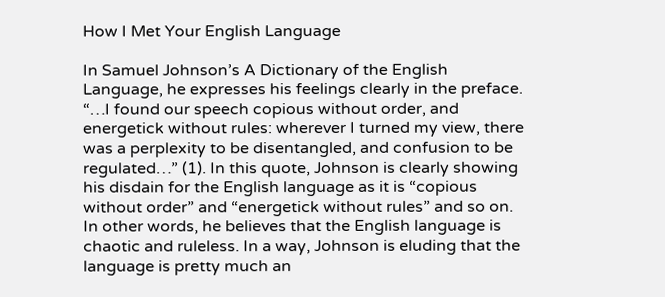How I Met Your English Language

In Samuel Johnson’s A Dictionary of the English Language, he expresses his feelings clearly in the preface. “…I found our speech copious without order, and energetick without rules: wherever I turned my view, there was a perplexity to be disentangled, and confusion to be regulated…” (1). In this quote, Johnson is clearly showing his disdain for the English language as it is “copious without order” and “energetick without rules” and so on. In other words, he believes that the English language is chaotic and ruleless. In a way, Johnson is eluding that the language is pretty much an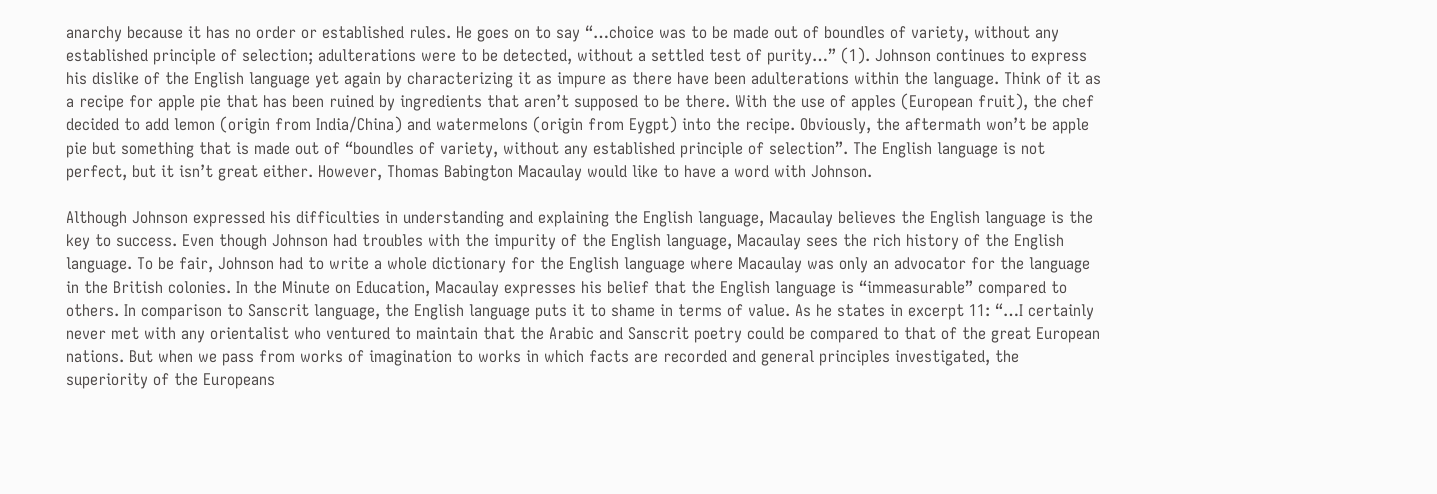anarchy because it has no order or established rules. He goes on to say “…choice was to be made out of boundles of variety, without any established principle of selection; adulterations were to be detected, without a settled test of purity…” (1). Johnson continues to express his dislike of the English language yet again by characterizing it as impure as there have been adulterations within the language. Think of it as a recipe for apple pie that has been ruined by ingredients that aren’t supposed to be there. With the use of apples (European fruit), the chef decided to add lemon (origin from India/China) and watermelons (origin from Eygpt) into the recipe. Obviously, the aftermath won’t be apple pie but something that is made out of “boundles of variety, without any established principle of selection”. The English language is not perfect, but it isn’t great either. However, Thomas Babington Macaulay would like to have a word with Johnson.

Although Johnson expressed his difficulties in understanding and explaining the English language, Macaulay believes the English language is the key to success. Even though Johnson had troubles with the impurity of the English language, Macaulay sees the rich history of the English language. To be fair, Johnson had to write a whole dictionary for the English language where Macaulay was only an advocator for the language in the British colonies. In the Minute on Education, Macaulay expresses his belief that the English language is “immeasurable” compared to others. In comparison to Sanscrit language, the English language puts it to shame in terms of value. As he states in excerpt 11: “…I certainly never met with any orientalist who ventured to maintain that the Arabic and Sanscrit poetry could be compared to that of the great European nations. But when we pass from works of imagination to works in which facts are recorded and general principles investigated, the superiority of the Europeans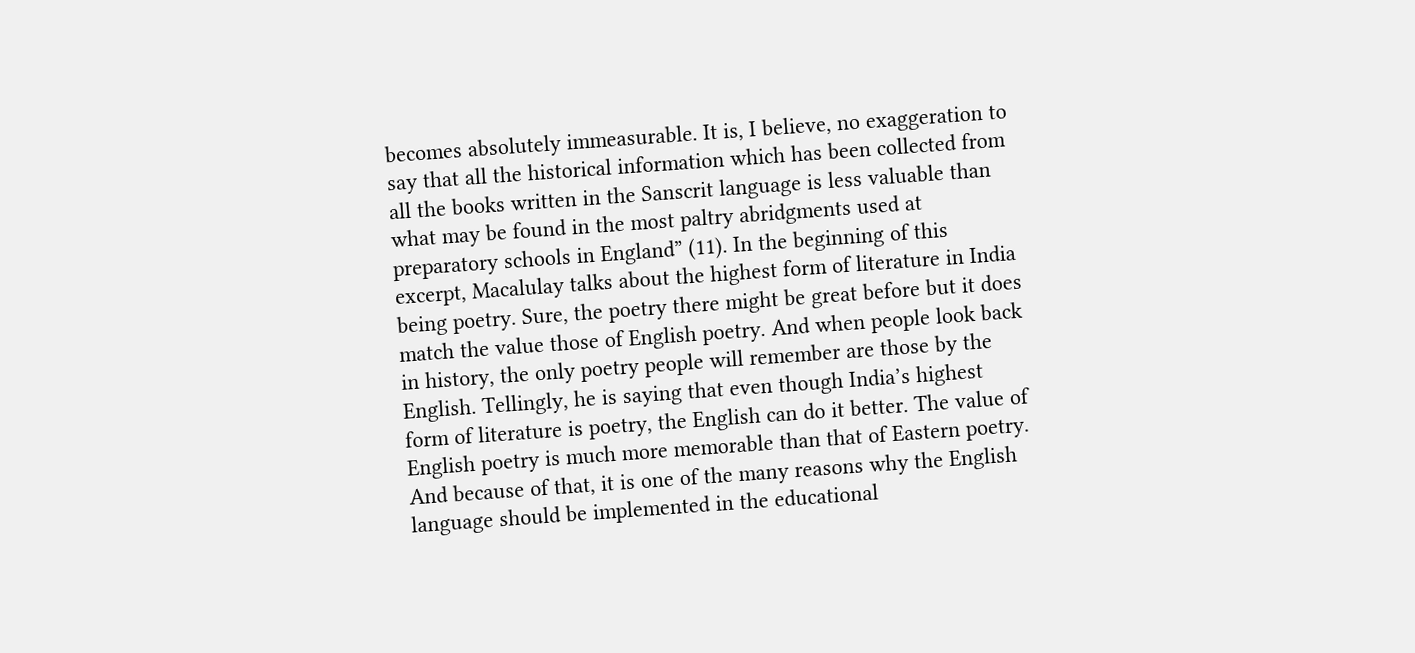becomes absolutely immeasurable. It is, I believe, no exaggeration to say that all the historical information which has been collected from all the books written in the Sanscrit language is less valuable than what may be found in the most paltry abridgments used at preparatory schools in England” (11). In the beginning of this excerpt, Macalulay talks about the highest form of literature in India being poetry. Sure, the poetry there might be great before but it does match the value those of English poetry. And when people look back in history, the only poetry people will remember are those by the English. Tellingly, he is saying that even though India’s highest form of literature is poetry, the English can do it better. The value of English poetry is much more memorable than that of Eastern poetry. And because of that, it is one of the many reasons why the English language should be implemented in the educational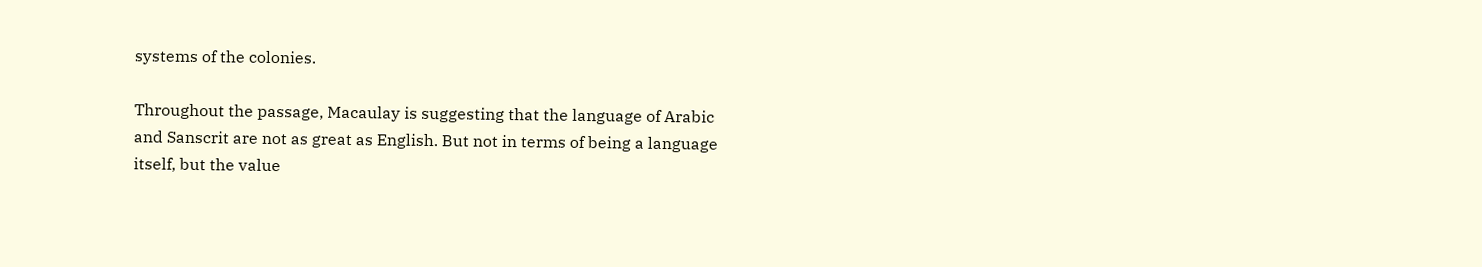systems of the colonies.

Throughout the passage, Macaulay is suggesting that the language of Arabic and Sanscrit are not as great as English. But not in terms of being a language itself, but the value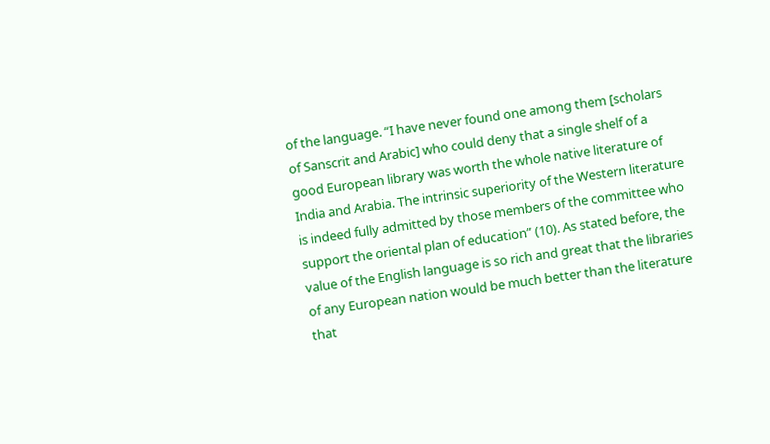of the language. “I have never found one among them [scholars of Sanscrit and Arabic] who could deny that a single shelf of a good European library was worth the whole native literature of India and Arabia. The intrinsic superiority of the Western literature is indeed fully admitted by those members of the committee who support the oriental plan of education” (10). As stated before, the value of the English language is so rich and great that the libraries of any European nation would be much better than the literature that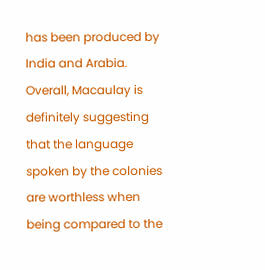has been produced by India and Arabia. Overall, Macaulay is definitely suggesting that the language spoken by the colonies are worthless when being compared to the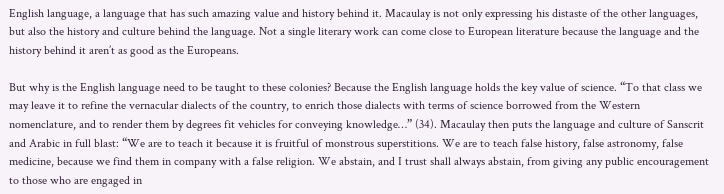English language, a language that has such amazing value and history behind it. Macaulay is not only expressing his distaste of the other languages, but also the history and culture behind the language. Not a single literary work can come close to European literature because the language and the history behind it aren’t as good as the Europeans.

But why is the English language need to be taught to these colonies? Because the English language holds the key value of science. “To that class we may leave it to refine the vernacular dialects of the country, to enrich those dialects with terms of science borrowed from the Western nomenclature, and to render them by degrees fit vehicles for conveying knowledge…” (34). Macaulay then puts the language and culture of Sanscrit and Arabic in full blast: “We are to teach it because it is fruitful of monstrous superstitions. We are to teach false history, false astronomy, false medicine, because we find them in company with a false religion. We abstain, and I trust shall always abstain, from giving any public encouragement to those who are engaged in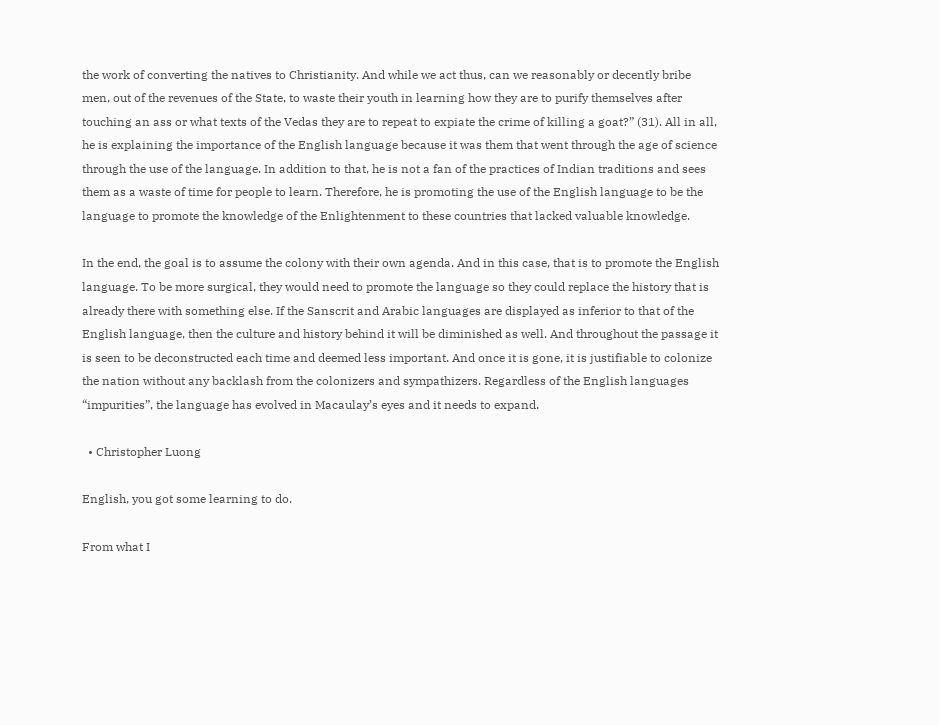the work of converting the natives to Christianity. And while we act thus, can we reasonably or decently bribe men, out of the revenues of the State, to waste their youth in learning how they are to purify themselves after touching an ass or what texts of the Vedas they are to repeat to expiate the crime of killing a goat?” (31). All in all, he is explaining the importance of the English language because it was them that went through the age of science through the use of the language. In addition to that, he is not a fan of the practices of Indian traditions and sees them as a waste of time for people to learn. Therefore, he is promoting the use of the English language to be the language to promote the knowledge of the Enlightenment to these countries that lacked valuable knowledge.

In the end, the goal is to assume the colony with their own agenda. And in this case, that is to promote the English language. To be more surgical, they would need to promote the language so they could replace the history that is already there with something else. If the Sanscrit and Arabic languages are displayed as inferior to that of the English language, then the culture and history behind it will be diminished as well. And throughout the passage it is seen to be deconstructed each time and deemed less important. And once it is gone, it is justifiable to colonize the nation without any backlash from the colonizers and sympathizers. Regardless of the English languages “impurities”, the language has evolved in Macaulay’s eyes and it needs to expand.

  • Christopher Luong

English, you got some learning to do.

From what I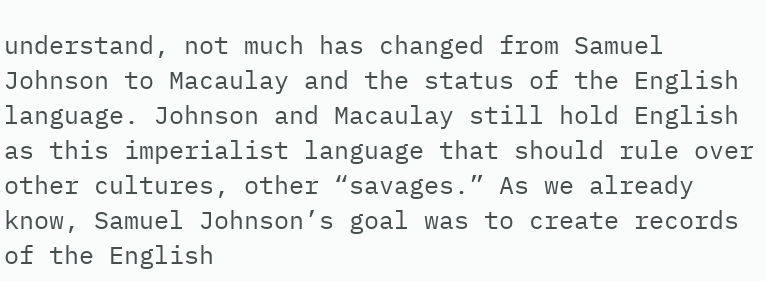understand, not much has changed from Samuel Johnson to Macaulay and the status of the English language. Johnson and Macaulay still hold English as this imperialist language that should rule over other cultures, other “savages.” As we already know, Samuel Johnson’s goal was to create records of the English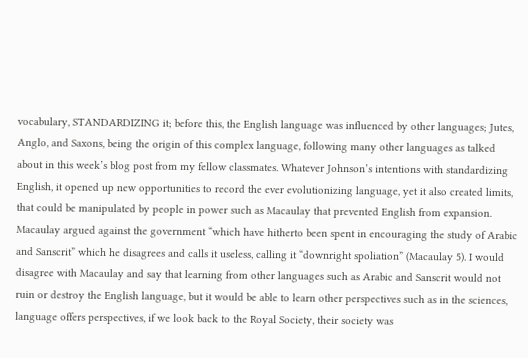vocabulary, STANDARDIZING it; before this, the English language was influenced by other languages; Jutes, Anglo, and Saxons, being the origin of this complex language, following many other languages as talked about in this week’s blog post from my fellow classmates. Whatever Johnson’s intentions with standardizing English, it opened up new opportunities to record the ever evolutionizing language, yet it also created limits, that could be manipulated by people in power such as Macaulay that prevented English from expansion. Macaulay argued against the government “which have hitherto been spent in encouraging the study of Arabic and Sanscrit” which he disagrees and calls it useless, calling it “downright spoliation” (Macaulay 5). I would disagree with Macaulay and say that learning from other languages such as Arabic and Sanscrit would not ruin or destroy the English language, but it would be able to learn other perspectives such as in the sciences, language offers perspectives, if we look back to the Royal Society, their society was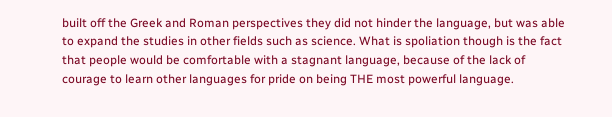built off the Greek and Roman perspectives they did not hinder the language, but was able to expand the studies in other fields such as science. What is spoliation though is the fact that people would be comfortable with a stagnant language, because of the lack of courage to learn other languages for pride on being THE most powerful language.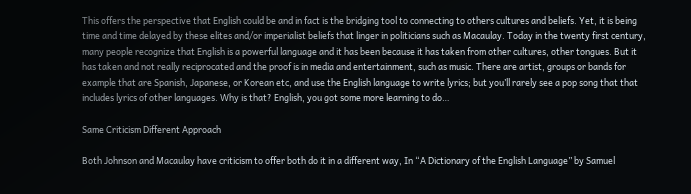This offers the perspective that English could be and in fact is the bridging tool to connecting to others cultures and beliefs. Yet, it is being time and time delayed by these elites and/or imperialist beliefs that linger in politicians such as Macaulay. Today in the twenty first century, many people recognize that English is a powerful language and it has been because it has taken from other cultures, other tongues. But it has taken and not really reciprocated and the proof is in media and entertainment, such as music. There are artist, groups or bands for example that are Spanish, Japanese, or Korean etc, and use the English language to write lyrics; but you’ll rarely see a pop song that that includes lyrics of other languages. Why is that? English, you got some more learning to do…

Same Criticism Different Approach

Both Johnson and Macaulay have criticism to offer both do it in a different way, In “A Dictionary of the English Language” by Samuel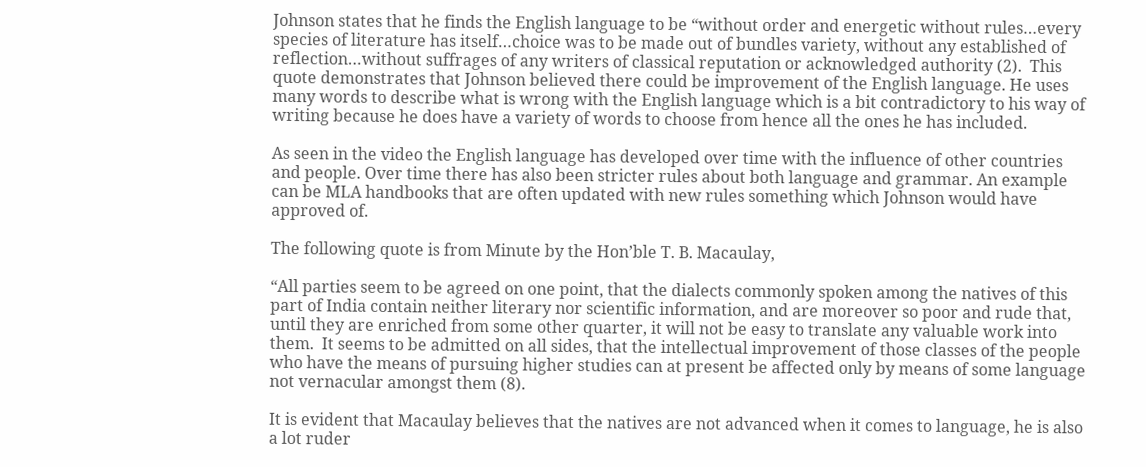Johnson states that he finds the English language to be “without order and energetic without rules…every species of literature has itself…choice was to be made out of bundles variety, without any established of reflection…without suffrages of any writers of classical reputation or acknowledged authority (2).  This quote demonstrates that Johnson believed there could be improvement of the English language. He uses many words to describe what is wrong with the English language which is a bit contradictory to his way of writing because he does have a variety of words to choose from hence all the ones he has included.

As seen in the video the English language has developed over time with the influence of other countries and people. Over time there has also been stricter rules about both language and grammar. An example can be MLA handbooks that are often updated with new rules something which Johnson would have approved of.

The following quote is from Minute by the Hon’ble T. B. Macaulay,

“All parties seem to be agreed on one point, that the dialects commonly spoken among the natives of this part of India contain neither literary nor scientific information, and are moreover so poor and rude that, until they are enriched from some other quarter, it will not be easy to translate any valuable work into them.  It seems to be admitted on all sides, that the intellectual improvement of those classes of the people who have the means of pursuing higher studies can at present be affected only by means of some language not vernacular amongst them (8).

It is evident that Macaulay believes that the natives are not advanced when it comes to language, he is also a lot ruder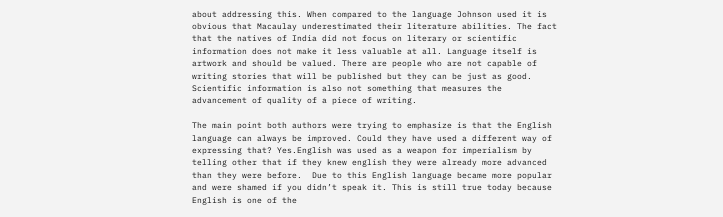about addressing this. When compared to the language Johnson used it is obvious that Macaulay underestimated their literature abilities. The fact that the natives of India did not focus on literary or scientific information does not make it less valuable at all. Language itself is artwork and should be valued. There are people who are not capable of writing stories that will be published but they can be just as good. Scientific information is also not something that measures the advancement of quality of a piece of writing.

The main point both authors were trying to emphasize is that the English language can always be improved. Could they have used a different way of expressing that? Yes.English was used as a weapon for imperialism by telling other that if they knew english they were already more advanced than they were before.  Due to this English language became more popular and were shamed if you didn’t speak it. This is still true today because English is one of the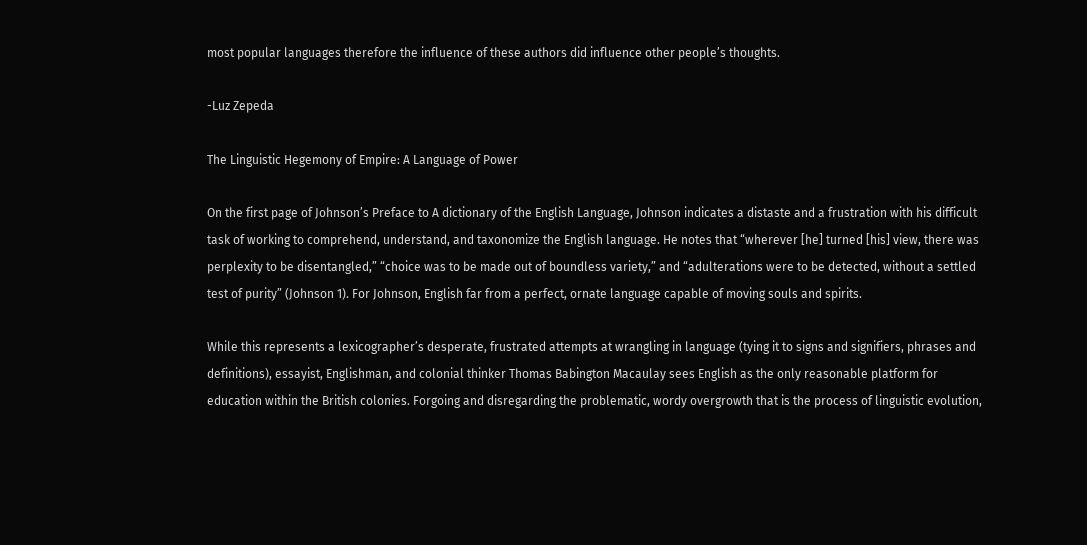most popular languages therefore the influence of these authors did influence other people’s thoughts.

-Luz Zepeda

The Linguistic Hegemony of Empire: A Language of Power

On the first page of Johnson’s Preface to A dictionary of the English Language, Johnson indicates a distaste and a frustration with his difficult task of working to comprehend, understand, and taxonomize the English language. He notes that “wherever [he] turned [his] view, there was perplexity to be disentangled,” “choice was to be made out of boundless variety,” and “adulterations were to be detected, without a settled test of purity” (Johnson 1). For Johnson, English far from a perfect, ornate language capable of moving souls and spirits.

While this represents a lexicographer’s desperate, frustrated attempts at wrangling in language (tying it to signs and signifiers, phrases and definitions), essayist, Englishman, and colonial thinker Thomas Babington Macaulay sees English as the only reasonable platform for education within the British colonies. Forgoing and disregarding the problematic, wordy overgrowth that is the process of linguistic evolution,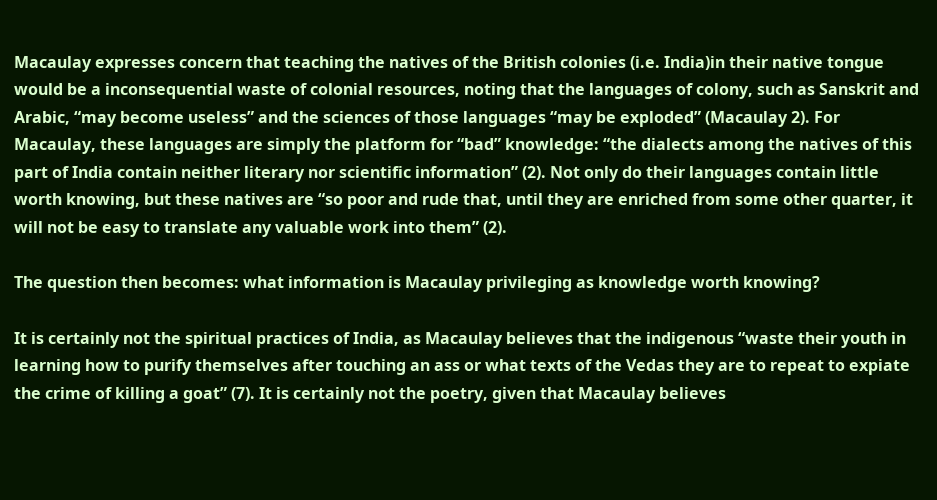Macaulay expresses concern that teaching the natives of the British colonies (i.e. India)in their native tongue would be a inconsequential waste of colonial resources, noting that the languages of colony, such as Sanskrit and Arabic, “may become useless” and the sciences of those languages “may be exploded” (Macaulay 2). For Macaulay, these languages are simply the platform for “bad” knowledge: “the dialects among the natives of this part of India contain neither literary nor scientific information” (2). Not only do their languages contain little worth knowing, but these natives are “so poor and rude that, until they are enriched from some other quarter, it will not be easy to translate any valuable work into them” (2).

The question then becomes: what information is Macaulay privileging as knowledge worth knowing?

It is certainly not the spiritual practices of India, as Macaulay believes that the indigenous “waste their youth in learning how to purify themselves after touching an ass or what texts of the Vedas they are to repeat to expiate the crime of killing a goat” (7). It is certainly not the poetry, given that Macaulay believes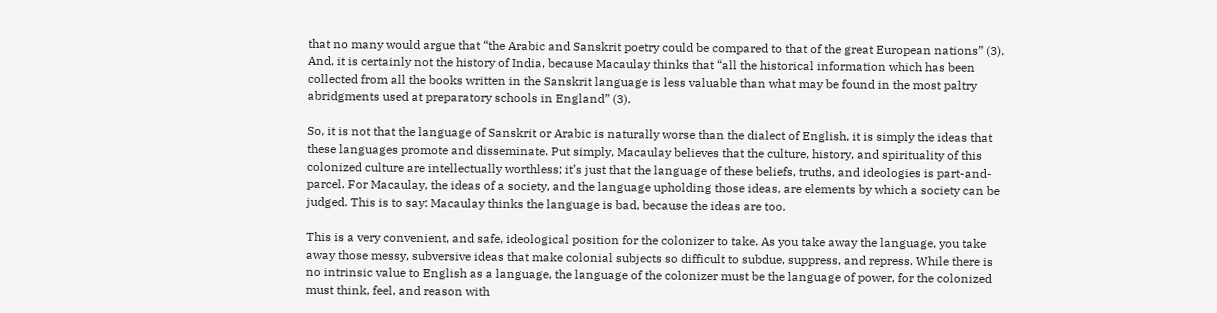that no many would argue that “the Arabic and Sanskrit poetry could be compared to that of the great European nations” (3). And, it is certainly not the history of India, because Macaulay thinks that “all the historical information which has been collected from all the books written in the Sanskrit language is less valuable than what may be found in the most paltry abridgments used at preparatory schools in England” (3).

So, it is not that the language of Sanskrit or Arabic is naturally worse than the dialect of English, it is simply the ideas that these languages promote and disseminate. Put simply, Macaulay believes that the culture, history, and spirituality of this colonized culture are intellectually worthless; it’s just that the language of these beliefs, truths, and ideologies is part-and-parcel. For Macaulay, the ideas of a society, and the language upholding those ideas, are elements by which a society can be judged. This is to say: Macaulay thinks the language is bad, because the ideas are too.

This is a very convenient, and safe, ideological position for the colonizer to take. As you take away the language, you take away those messy, subversive ideas that make colonial subjects so difficult to subdue, suppress, and repress. While there is no intrinsic value to English as a language, the language of the colonizer must be the language of power, for the colonized must think, feel, and reason with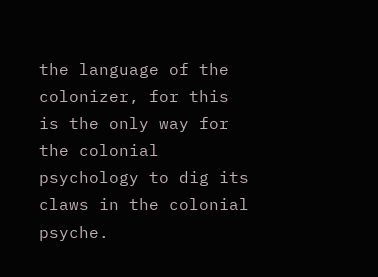the language of the colonizer, for this is the only way for the colonial psychology to dig its claws in the colonial psyche.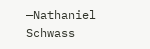—Nathaniel Schwass